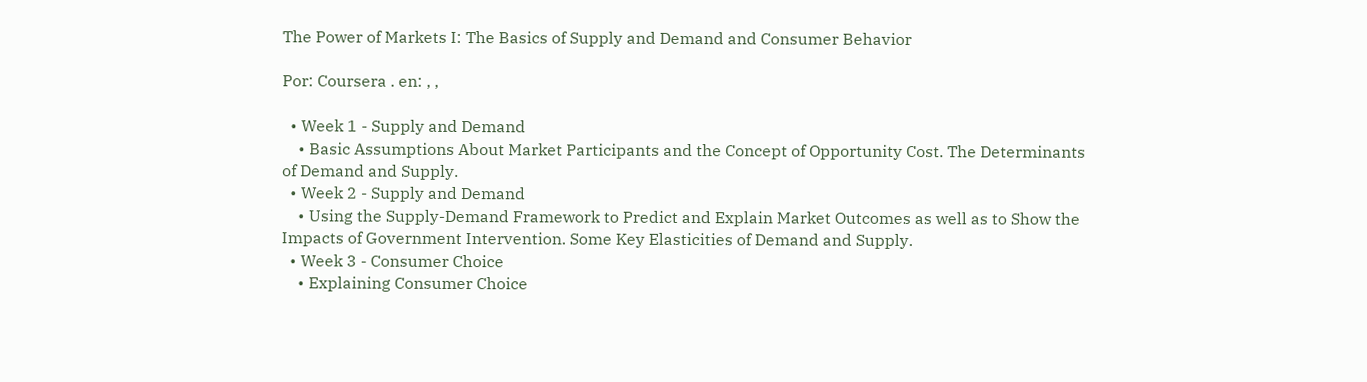The Power of Markets I: The Basics of Supply and Demand and Consumer Behavior

Por: Coursera . en: , ,

  • Week 1 - Supply and Demand
    • Basic Assumptions About Market Participants and the Concept of Opportunity Cost. The Determinants of Demand and Supply.
  • Week 2 - Supply and Demand
    • Using the Supply-Demand Framework to Predict and Explain Market Outcomes as well as to Show the Impacts of Government Intervention. Some Key Elasticities of Demand and Supply.
  • Week 3 - Consumer Choice
    • Explaining Consumer Choice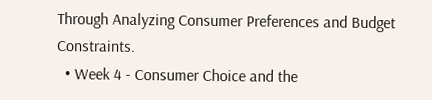Through Analyzing Consumer Preferences and Budget Constraints.
  • Week 4 - Consumer Choice and the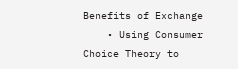Benefits of Exchange
    • Using Consumer Choice Theory to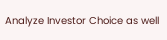Analyze Investor Choice as well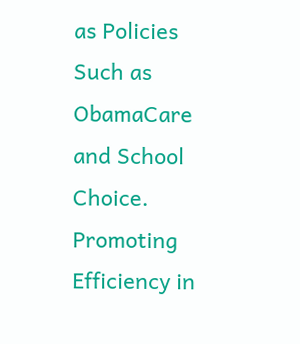as Policies Such as ObamaCare and School Choice. Promoting Efficiency in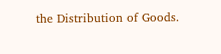the Distribution of Goods.